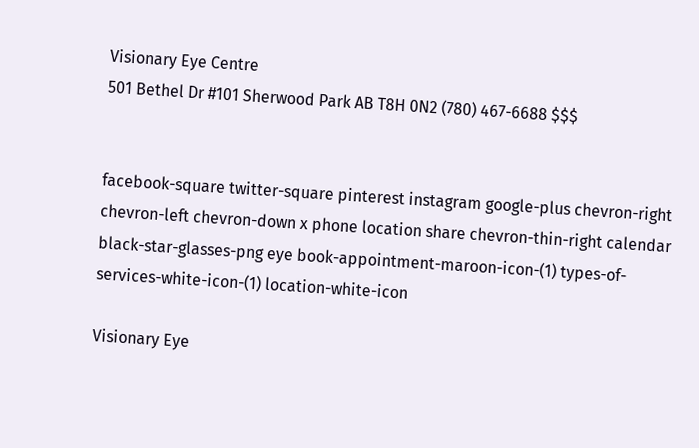Visionary Eye Centre
501 Bethel Dr #101 Sherwood Park AB T8H 0N2 (780) 467-6688 $$$


facebook-square twitter-square pinterest instagram google-plus chevron-right chevron-left chevron-down x phone location share chevron-thin-right calendar black-star-glasses-png eye book-appointment-maroon-icon-(1) types-of-services-white-icon-(1) location-white-icon

Visionary Eye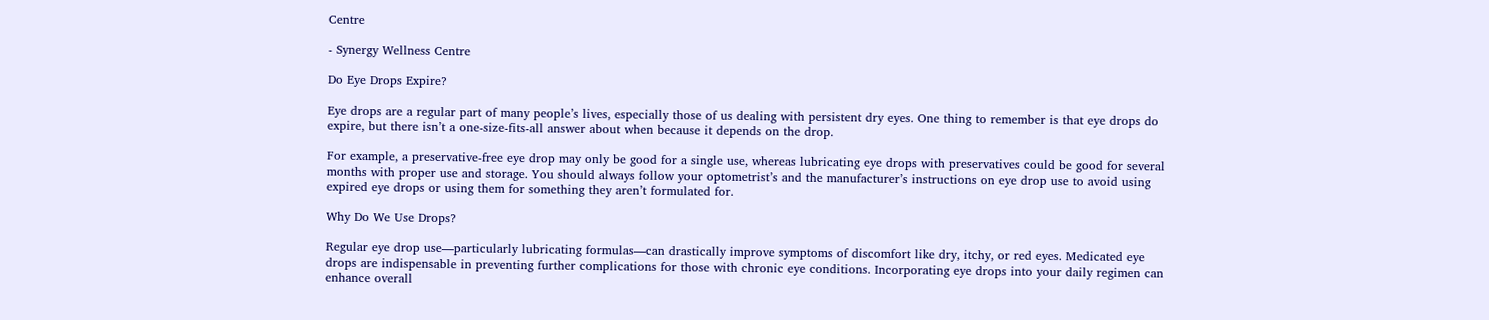Centre

- Synergy Wellness Centre

Do Eye Drops Expire?

Eye drops are a regular part of many people’s lives, especially those of us dealing with persistent dry eyes. One thing to remember is that eye drops do expire, but there isn’t a one-size-fits-all answer about when because it depends on the drop.

For example, a preservative-free eye drop may only be good for a single use, whereas lubricating eye drops with preservatives could be good for several months with proper use and storage. You should always follow your optometrist’s and the manufacturer’s instructions on eye drop use to avoid using expired eye drops or using them for something they aren’t formulated for.

Why Do We Use Drops?

Regular eye drop use—particularly lubricating formulas—can drastically improve symptoms of discomfort like dry, itchy, or red eyes. Medicated eye drops are indispensable in preventing further complications for those with chronic eye conditions. Incorporating eye drops into your daily regimen can enhance overall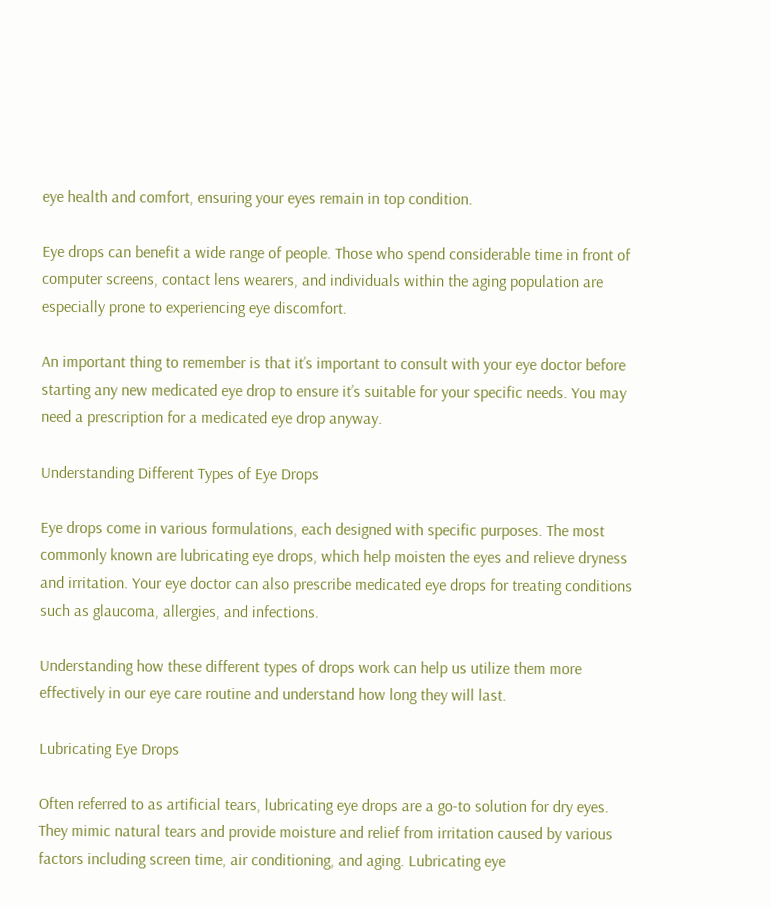eye health and comfort, ensuring your eyes remain in top condition.

Eye drops can benefit a wide range of people. Those who spend considerable time in front of computer screens, contact lens wearers, and individuals within the aging population are especially prone to experiencing eye discomfort.

An important thing to remember is that it’s important to consult with your eye doctor before starting any new medicated eye drop to ensure it’s suitable for your specific needs. You may need a prescription for a medicated eye drop anyway.

Understanding Different Types of Eye Drops

Eye drops come in various formulations, each designed with specific purposes. The most commonly known are lubricating eye drops, which help moisten the eyes and relieve dryness and irritation. Your eye doctor can also prescribe medicated eye drops for treating conditions such as glaucoma, allergies, and infections.

Understanding how these different types of drops work can help us utilize them more effectively in our eye care routine and understand how long they will last.

Lubricating Eye Drops

Often referred to as artificial tears, lubricating eye drops are a go-to solution for dry eyes. They mimic natural tears and provide moisture and relief from irritation caused by various factors including screen time, air conditioning, and aging. Lubricating eye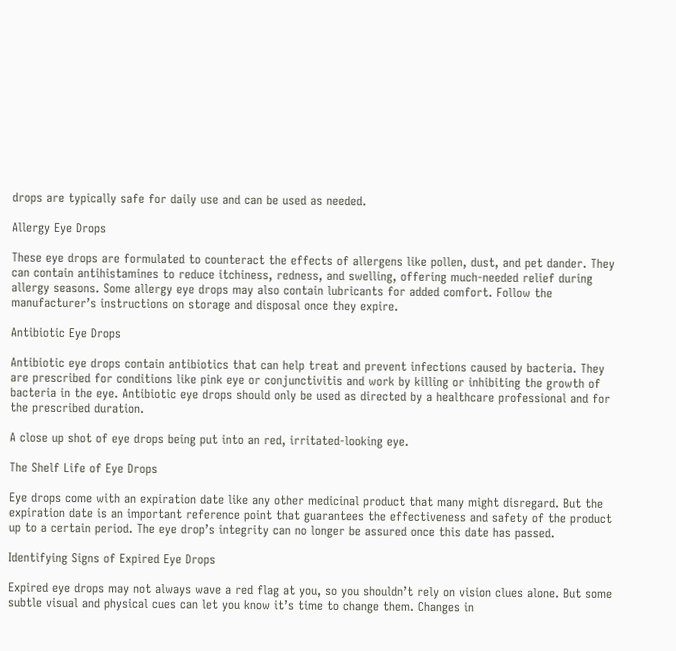drops are typically safe for daily use and can be used as needed.

Allergy Eye Drops

These eye drops are formulated to counteract the effects of allergens like pollen, dust, and pet dander. They can contain antihistamines to reduce itchiness, redness, and swelling, offering much-needed relief during allergy seasons. Some allergy eye drops may also contain lubricants for added comfort. Follow the manufacturer’s instructions on storage and disposal once they expire.

Antibiotic Eye Drops

Antibiotic eye drops contain antibiotics that can help treat and prevent infections caused by bacteria. They are prescribed for conditions like pink eye or conjunctivitis and work by killing or inhibiting the growth of bacteria in the eye. Antibiotic eye drops should only be used as directed by a healthcare professional and for the prescribed duration.

A close up shot of eye drops being put into an red, irritated-looking eye.

The Shelf Life of Eye Drops

Eye drops come with an expiration date like any other medicinal product that many might disregard. But the expiration date is an important reference point that guarantees the effectiveness and safety of the product up to a certain period. The eye drop’s integrity can no longer be assured once this date has passed.

Identifying Signs of Expired Eye Drops

Expired eye drops may not always wave a red flag at you, so you shouldn’t rely on vision clues alone. But some subtle visual and physical cues can let you know it’s time to change them. Changes in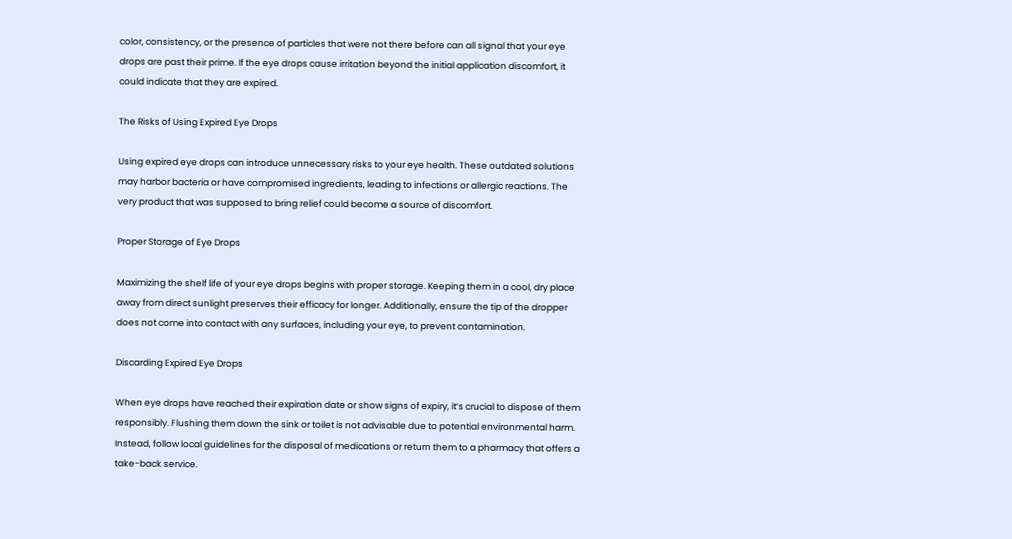color, consistency, or the presence of particles that were not there before can all signal that your eye drops are past their prime. If the eye drops cause irritation beyond the initial application discomfort, it could indicate that they are expired.

The Risks of Using Expired Eye Drops

Using expired eye drops can introduce unnecessary risks to your eye health. These outdated solutions may harbor bacteria or have compromised ingredients, leading to infections or allergic reactions. The very product that was supposed to bring relief could become a source of discomfort.

Proper Storage of Eye Drops

Maximizing the shelf life of your eye drops begins with proper storage. Keeping them in a cool, dry place away from direct sunlight preserves their efficacy for longer. Additionally, ensure the tip of the dropper does not come into contact with any surfaces, including your eye, to prevent contamination.

Discarding Expired Eye Drops

When eye drops have reached their expiration date or show signs of expiry, it’s crucial to dispose of them responsibly. Flushing them down the sink or toilet is not advisable due to potential environmental harm. Instead, follow local guidelines for the disposal of medications or return them to a pharmacy that offers a take-back service.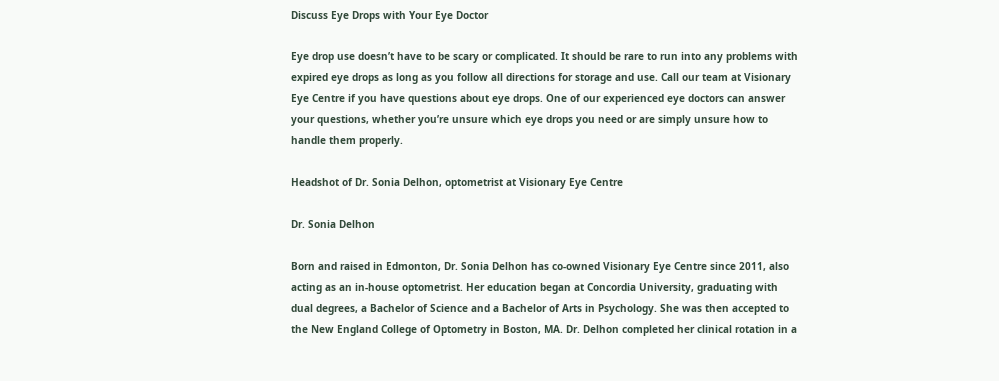Discuss Eye Drops with Your Eye Doctor

Eye drop use doesn’t have to be scary or complicated. It should be rare to run into any problems with expired eye drops as long as you follow all directions for storage and use. Call our team at Visionary Eye Centre if you have questions about eye drops. One of our experienced eye doctors can answer your questions, whether you’re unsure which eye drops you need or are simply unsure how to handle them properly.

Headshot of Dr. Sonia Delhon, optometrist at Visionary Eye Centre

Dr. Sonia Delhon

Born and raised in Edmonton, Dr. Sonia Delhon has co-owned Visionary Eye Centre since 2011, also acting as an in-house optometrist. Her education began at Concordia University, graduating with dual degrees, a Bachelor of Science and a Bachelor of Arts in Psychology. She was then accepted to the New England College of Optometry in Boston, MA. Dr. Delhon completed her clinical rotation in a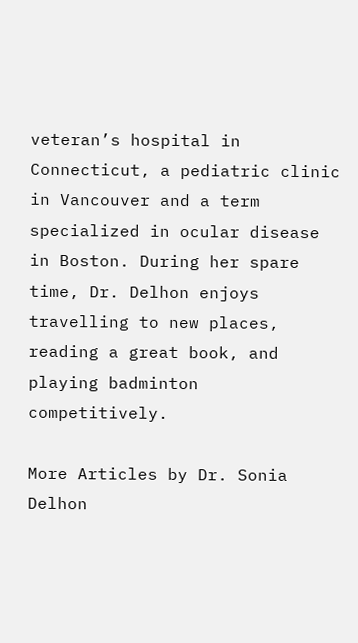veteran’s hospital in Connecticut, a pediatric clinic in Vancouver and a term specialized in ocular disease in Boston. During her spare time, Dr. Delhon enjoys travelling to new places, reading a great book, and playing badminton competitively.

More Articles by Dr. Sonia Delhon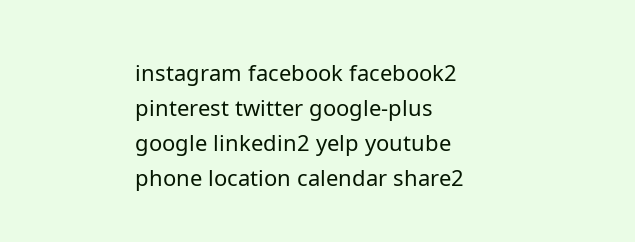instagram facebook facebook2 pinterest twitter google-plus google linkedin2 yelp youtube phone location calendar share2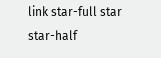link star-full star star-half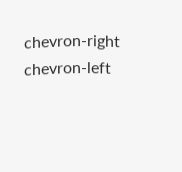chevron-right chevron-left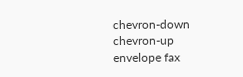chevron-down chevron-up envelope fax